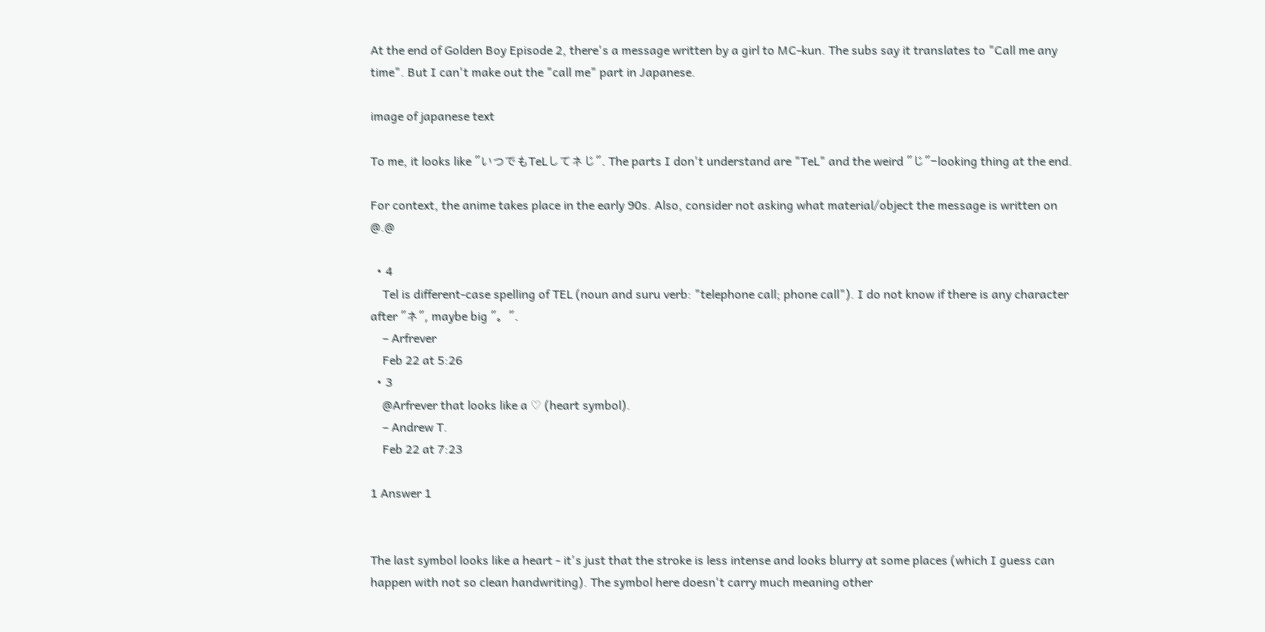At the end of Golden Boy Episode 2, there's a message written by a girl to MC-kun. The subs say it translates to "Call me any time". But I can't make out the "call me" part in Japanese.

image of japanese text

To me, it looks like "いつでもTeLしてネじ". The parts I don't understand are "TeL" and the weird "じ"-looking thing at the end.

For context, the anime takes place in the early 90s. Also, consider not asking what material/object the message is written on @.@

  • 4
    Tel is different-case spelling of TEL (noun and suru verb: "telephone call; phone call"). I do not know if there is any character after "ネ", maybe big "。".
    – Arfrever
    Feb 22 at 5:26
  • 3
    @Arfrever that looks like a ♡ (heart symbol).
    – Andrew T.
    Feb 22 at 7:23

1 Answer 1


The last symbol looks like a heart - it's just that the stroke is less intense and looks blurry at some places (which I guess can happen with not so clean handwriting). The symbol here doesn't carry much meaning other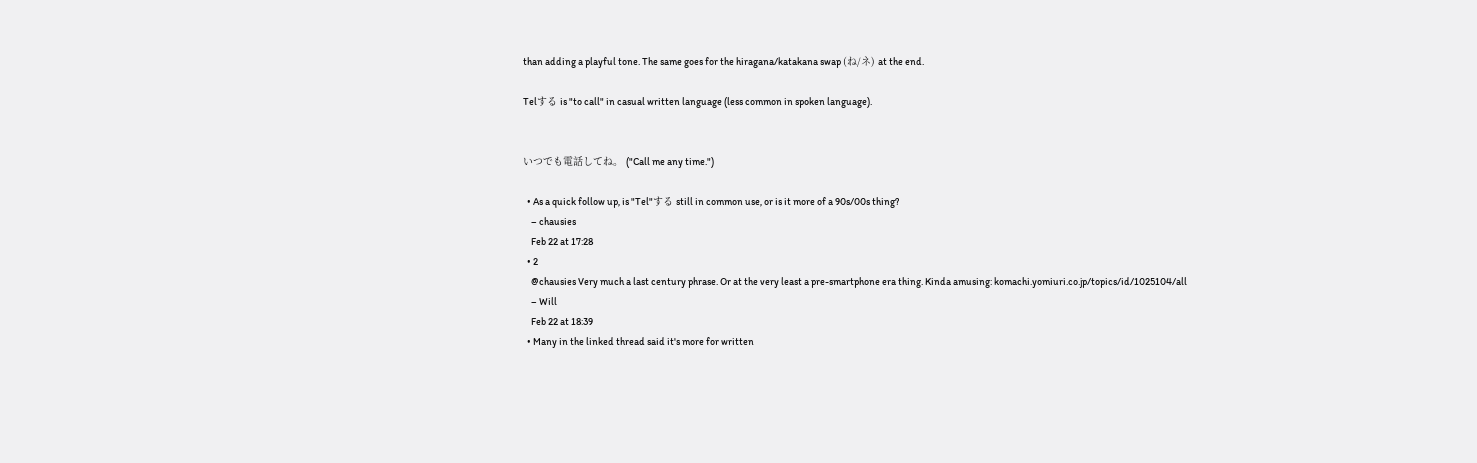than adding a playful tone. The same goes for the hiragana/katakana swap (ね/ネ) at the end.

Telする is "to call" in casual written language (less common in spoken language).


いつでも電話してね。 ("Call me any time.")

  • As a quick follow up, is "Tel"する still in common use, or is it more of a 90s/00s thing?
    – chausies
    Feb 22 at 17:28
  • 2
    @chausies Very much a last century phrase. Or at the very least a pre-smartphone era thing. Kinda amusing: komachi.yomiuri.co.jp/topics/id/1025104/all
    – Will
    Feb 22 at 18:39
  • Many in the linked thread said it's more for written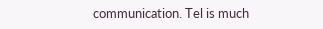communication. Tel is much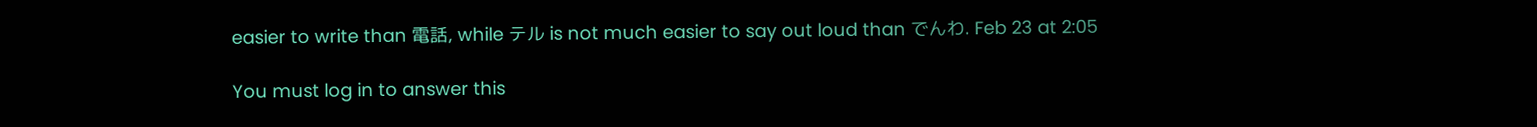easier to write than 電話, while テル is not much easier to say out loud than でんわ. Feb 23 at 2:05

You must log in to answer this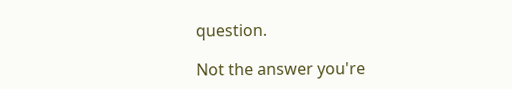question.

Not the answer you're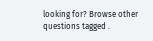looking for? Browse other questions tagged .